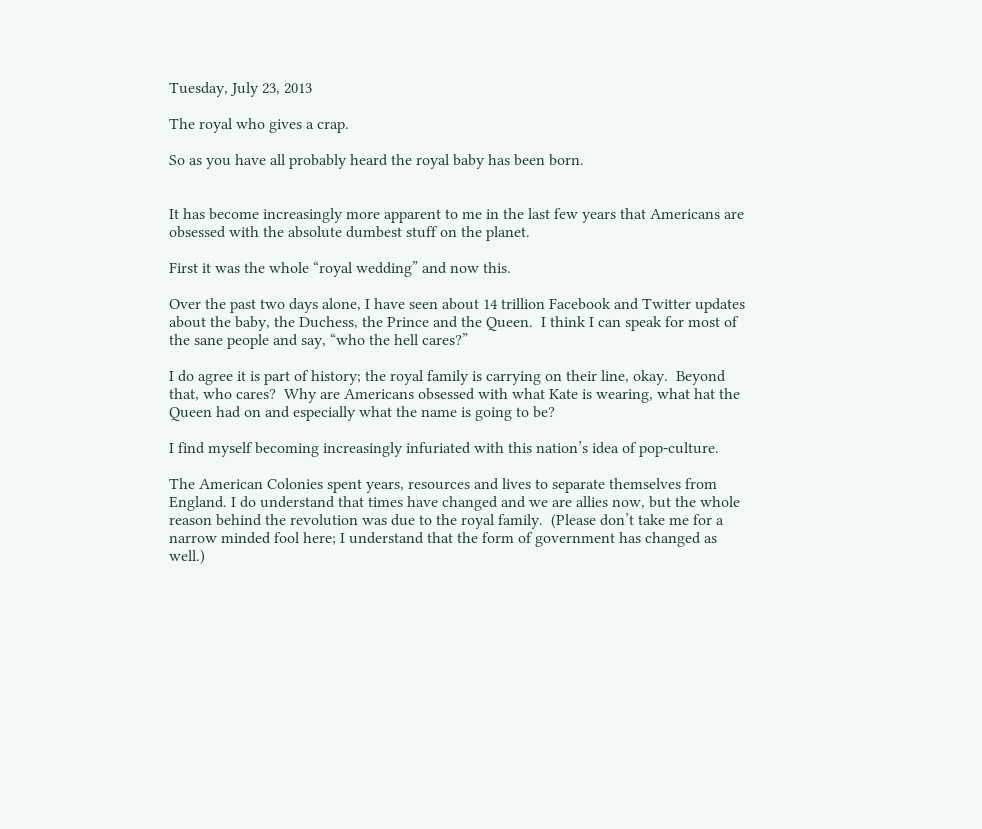Tuesday, July 23, 2013

The royal who gives a crap.

So as you have all probably heard the royal baby has been born.


It has become increasingly more apparent to me in the last few years that Americans are obsessed with the absolute dumbest stuff on the planet.

First it was the whole “royal wedding” and now this.

Over the past two days alone, I have seen about 14 trillion Facebook and Twitter updates about the baby, the Duchess, the Prince and the Queen.  I think I can speak for most of the sane people and say, “who the hell cares?”

I do agree it is part of history; the royal family is carrying on their line, okay.  Beyond that, who cares?  Why are Americans obsessed with what Kate is wearing, what hat the Queen had on and especially what the name is going to be?

I find myself becoming increasingly infuriated with this nation’s idea of pop-culture.

The American Colonies spent years, resources and lives to separate themselves from England. I do understand that times have changed and we are allies now, but the whole reason behind the revolution was due to the royal family.  (Please don’t take me for a narrow minded fool here; I understand that the form of government has changed as well.)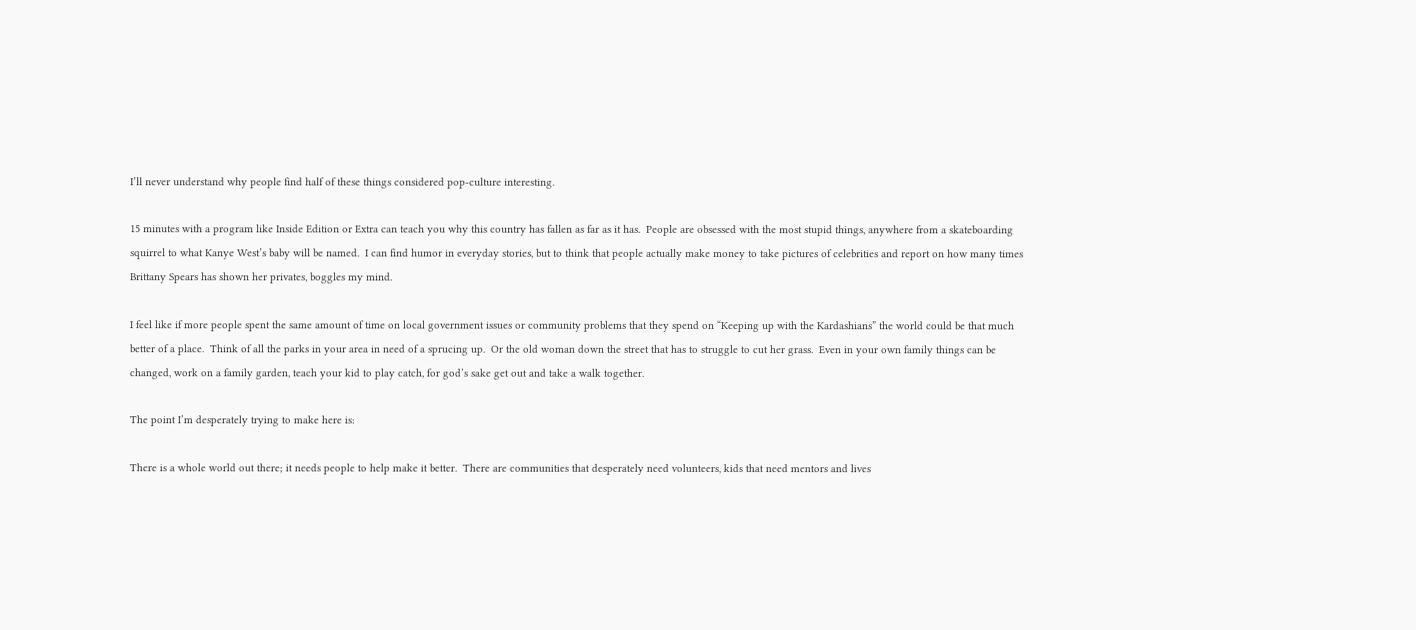I’ll never understand why people find half of these things considered pop-culture interesting.

15 minutes with a program like Inside Edition or Extra can teach you why this country has fallen as far as it has.  People are obsessed with the most stupid things, anywhere from a skateboarding squirrel to what Kanye West’s baby will be named.  I can find humor in everyday stories, but to think that people actually make money to take pictures of celebrities and report on how many times Brittany Spears has shown her privates, boggles my mind.

I feel like if more people spent the same amount of time on local government issues or community problems that they spend on “Keeping up with the Kardashians” the world could be that much better of a place.  Think of all the parks in your area in need of a sprucing up.  Or the old woman down the street that has to struggle to cut her grass.  Even in your own family things can be changed, work on a family garden, teach your kid to play catch, for god’s sake get out and take a walk together.

The point I’m desperately trying to make here is:

There is a whole world out there; it needs people to help make it better.  There are communities that desperately need volunteers, kids that need mentors and lives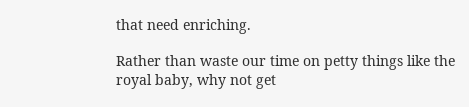that need enriching.

Rather than waste our time on petty things like the royal baby, why not get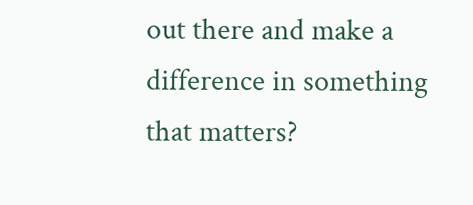out there and make a difference in something that matters?